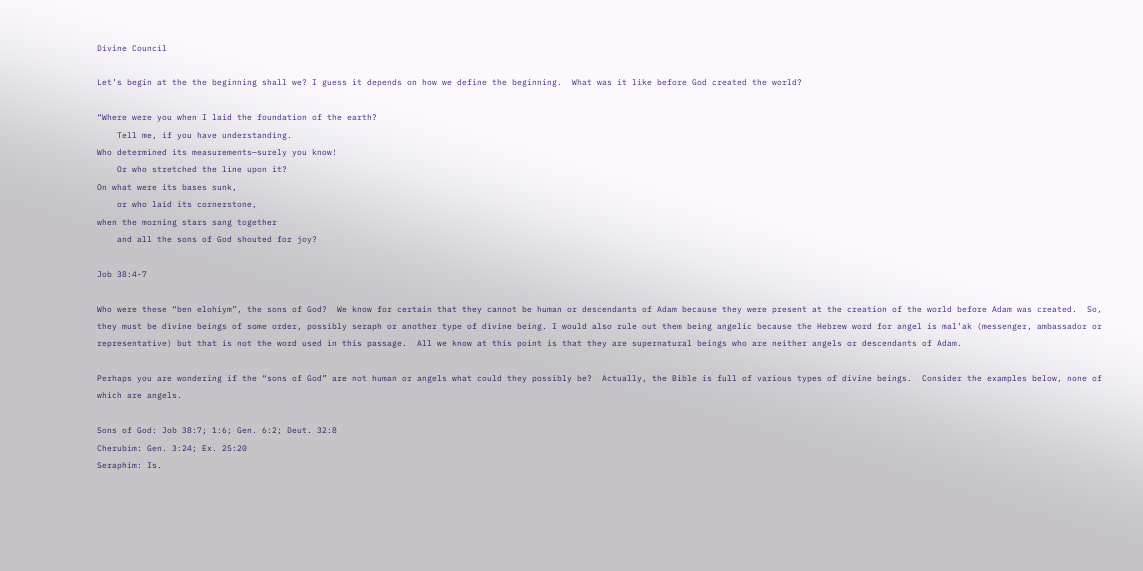Divine Council

Let’s begin at the the beginning shall we? I guess it depends on how we define the beginning.  What was it like before God created the world?

“Where were you when I laid the foundation of the earth?
    Tell me, if you have understanding.
Who determined its measurements—surely you know!
    Or who stretched the line upon it?
On what were its bases sunk,
    or who laid its cornerstone,
when the morning stars sang together
    and all the sons of God shouted for joy?

Job 38:4-7

Who were these “ben elohiym”, the sons of God?  We know for certain that they cannot be human or descendants of Adam because they were present at the creation of the world before Adam was created.  So, they must be divine beings of some order, possibly seraph or another type of divine being. I would also rule out them being angelic because the Hebrew word for angel is mal’ak (messenger, ambassador or representative) but that is not the word used in this passage.  All we know at this point is that they are supernatural beings who are neither angels or descendants of Adam.

Perhaps you are wondering if the “sons of God” are not human or angels what could they possibly be?  Actually, the Bible is full of various types of divine beings.  Consider the examples below, none of which are angels.

Sons of God: Job 38:7; 1:6; Gen. 6:2; Deut. 32:8
Cherubim: Gen. 3:24; Ex. 25:20
Seraphim: Is.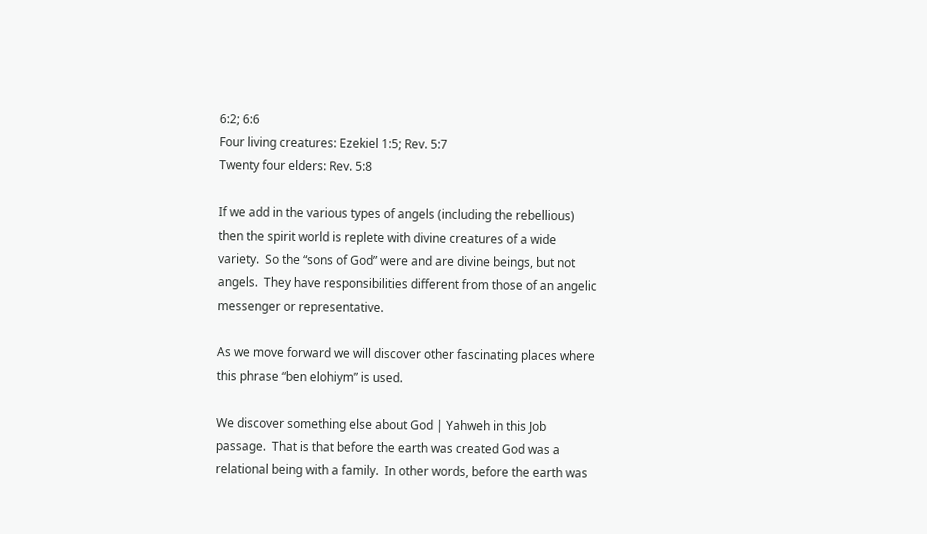6:2; 6:6
Four living creatures: Ezekiel 1:5; Rev. 5:7
Twenty four elders: Rev. 5:8

If we add in the various types of angels (including the rebellious) then the spirit world is replete with divine creatures of a wide variety.  So the “sons of God” were and are divine beings, but not angels.  They have responsibilities different from those of an angelic messenger or representative.

As we move forward we will discover other fascinating places where this phrase “ben elohiym” is used.

We discover something else about God | Yahweh in this Job passage.  That is that before the earth was created God was a relational being with a family.  In other words, before the earth was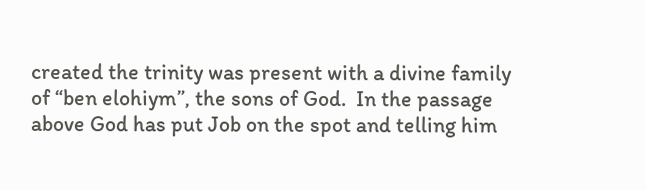created the trinity was present with a divine family of “ben elohiym”, the sons of God.  In the passage above God has put Job on the spot and telling him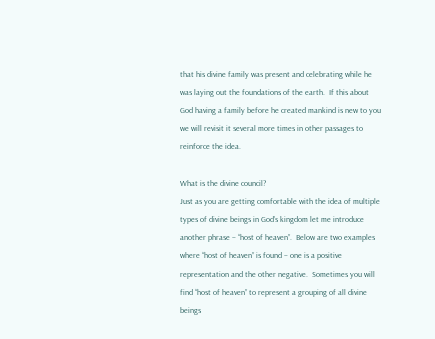that his divine family was present and celebrating while he was laying out the foundations of the earth.  If this about God having a family before he created mankind is new to you we will revisit it several more times in other passages to reinforce the idea.

What is the divine council?
Just as you are getting comfortable with the idea of multiple types of divine beings in God’s kingdom let me introduce another phrase – “host of heaven”.  Below are two examples where “host of heaven” is found – one is a positive representation and the other negative.  Sometimes you will find “host of heaven” to represent a grouping of all divine beings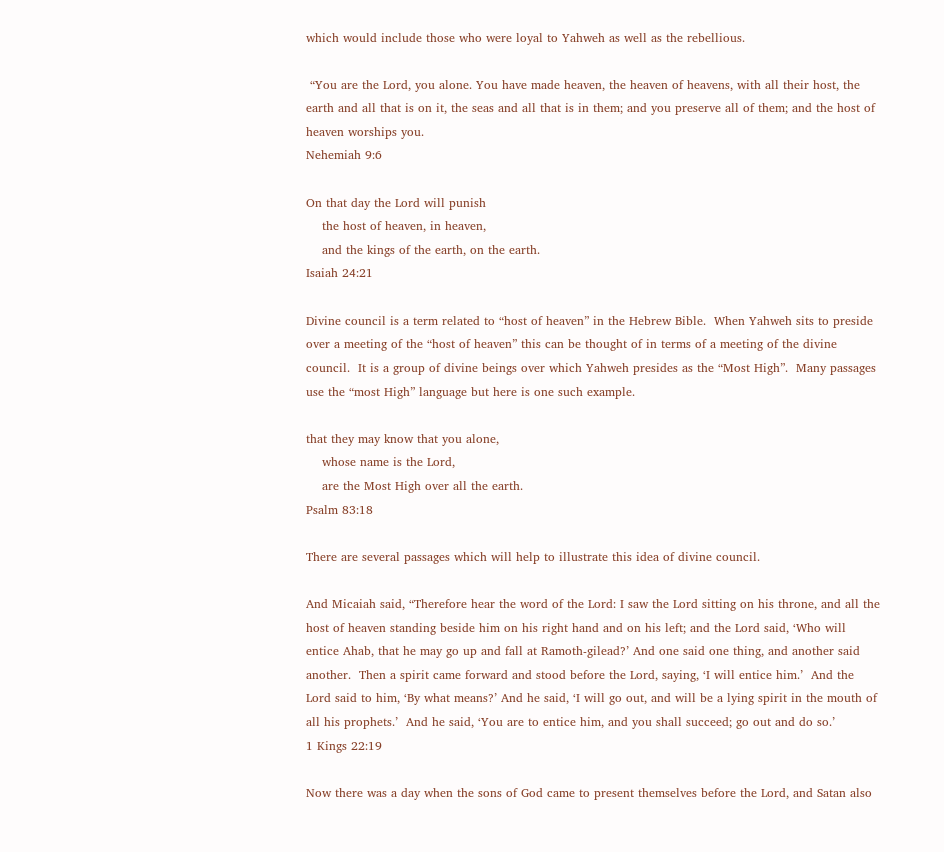which would include those who were loyal to Yahweh as well as the rebellious.

 “You are the Lord, you alone. You have made heaven, the heaven of heavens, with all their host, the earth and all that is on it, the seas and all that is in them; and you preserve all of them; and the host of heaven worships you.
Nehemiah 9:6

On that day the Lord will punish
    the host of heaven, in heaven,
    and the kings of the earth, on the earth.
Isaiah 24:21

Divine council is a term related to “host of heaven” in the Hebrew Bible.  When Yahweh sits to preside over a meeting of the “host of heaven” this can be thought of in terms of a meeting of the divine council.  It is a group of divine beings over which Yahweh presides as the “Most High”.  Many passages use the “most High” language but here is one such example.

that they may know that you alone,
    whose name is the Lord,
    are the Most High over all the earth.
Psalm 83:18

There are several passages which will help to illustrate this idea of divine council.

And Micaiah said, “Therefore hear the word of the Lord: I saw the Lord sitting on his throne, and all the host of heaven standing beside him on his right hand and on his left; and the Lord said, ‘Who will entice Ahab, that he may go up and fall at Ramoth-gilead?’ And one said one thing, and another said another.  Then a spirit came forward and stood before the Lord, saying, ‘I will entice him.’  And the Lord said to him, ‘By what means?’ And he said, ‘I will go out, and will be a lying spirit in the mouth of all his prophets.’  And he said, ‘You are to entice him, and you shall succeed; go out and do so.’
1 Kings 22:19

Now there was a day when the sons of God came to present themselves before the Lord, and Satan also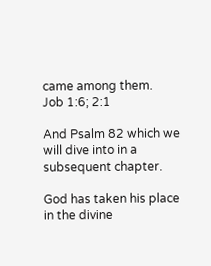came among them.
Job 1:6; 2:1

And Psalm 82 which we will dive into in a subsequent chapter.

God has taken his place in the divine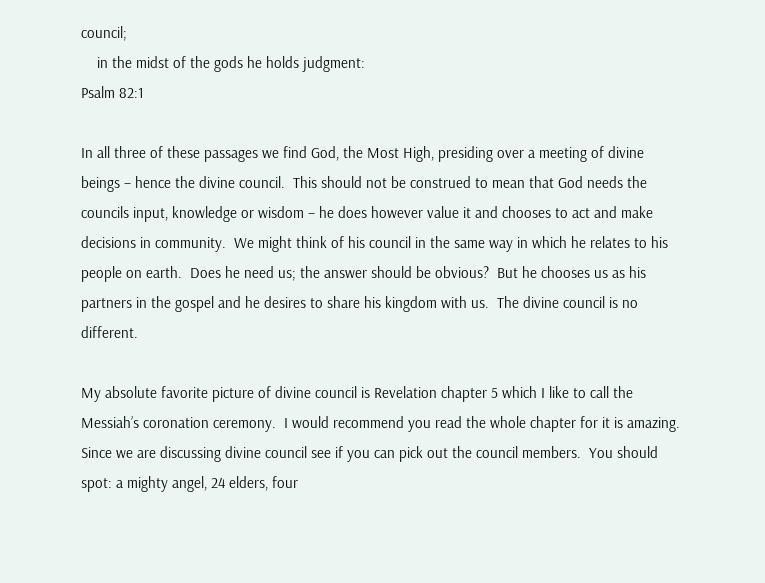council;
    in the midst of the gods he holds judgment:
Psalm 82:1

In all three of these passages we find God, the Most High, presiding over a meeting of divine beings – hence the divine council.  This should not be construed to mean that God needs the councils input, knowledge or wisdom – he does however value it and chooses to act and make decisions in community.  We might think of his council in the same way in which he relates to his people on earth.  Does he need us; the answer should be obvious?  But he chooses us as his partners in the gospel and he desires to share his kingdom with us.  The divine council is no different.

My absolute favorite picture of divine council is Revelation chapter 5 which I like to call the Messiah’s coronation ceremony.  I would recommend you read the whole chapter for it is amazing.  Since we are discussing divine council see if you can pick out the council members.  You should spot: a mighty angel, 24 elders, four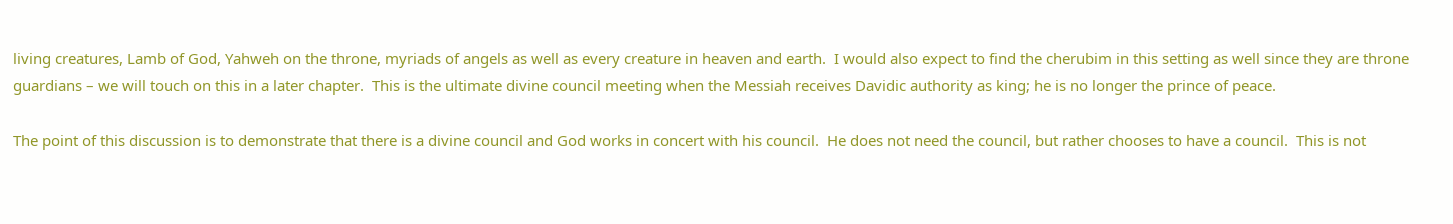living creatures, Lamb of God, Yahweh on the throne, myriads of angels as well as every creature in heaven and earth.  I would also expect to find the cherubim in this setting as well since they are throne guardians – we will touch on this in a later chapter.  This is the ultimate divine council meeting when the Messiah receives Davidic authority as king; he is no longer the prince of peace.

The point of this discussion is to demonstrate that there is a divine council and God works in concert with his council.  He does not need the council, but rather chooses to have a council.  This is not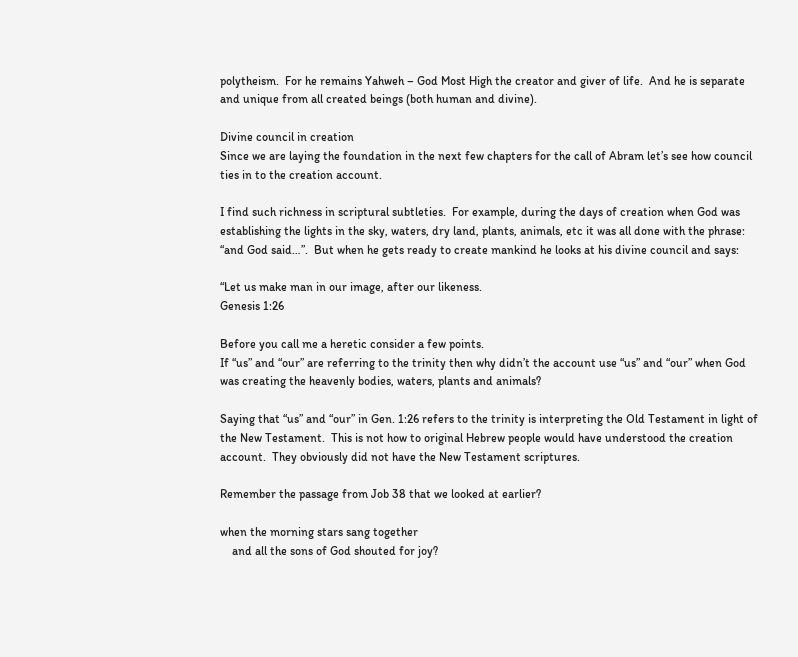polytheism.  For he remains Yahweh – God Most High the creator and giver of life.  And he is separate and unique from all created beings (both human and divine).

Divine council in creation
Since we are laying the foundation in the next few chapters for the call of Abram let’s see how council ties in to the creation account.

I find such richness in scriptural subtleties.  For example, during the days of creation when God was establishing the lights in the sky, waters, dry land, plants, animals, etc it was all done with the phrase: “and God said…”.  But when he gets ready to create mankind he looks at his divine council and says:

“Let us make man in our image, after our likeness.
Genesis 1:26

Before you call me a heretic consider a few points.
If “us” and “our” are referring to the trinity then why didn’t the account use “us” and “our” when God was creating the heavenly bodies, waters, plants and animals?

Saying that “us” and “our” in Gen. 1:26 refers to the trinity is interpreting the Old Testament in light of the New Testament.  This is not how to original Hebrew people would have understood the creation account.  They obviously did not have the New Testament scriptures.

Remember the passage from Job 38 that we looked at earlier?

when the morning stars sang together
    and all the sons of God shouted for joy?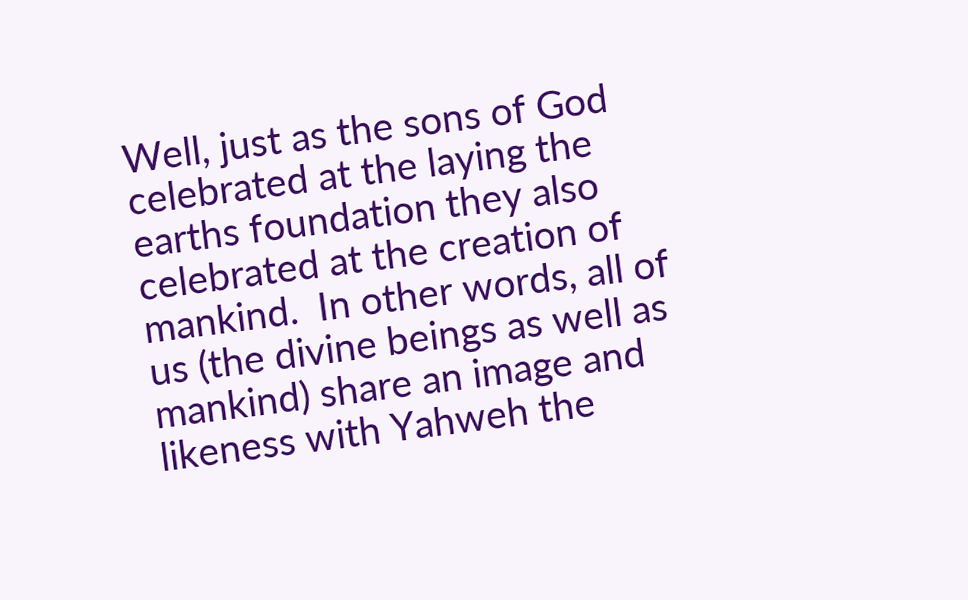Well, just as the sons of God celebrated at the laying the earths foundation they also celebrated at the creation of mankind.  In other words, all of us (the divine beings as well as mankind) share an image and likeness with Yahweh the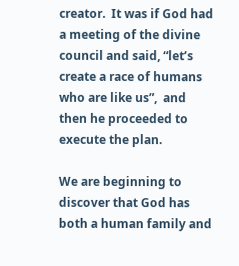creator.  It was if God had a meeting of the divine council and said, “let’s create a race of humans who are like us”,  and then he proceeded to execute the plan.

We are beginning to discover that God has both a human family and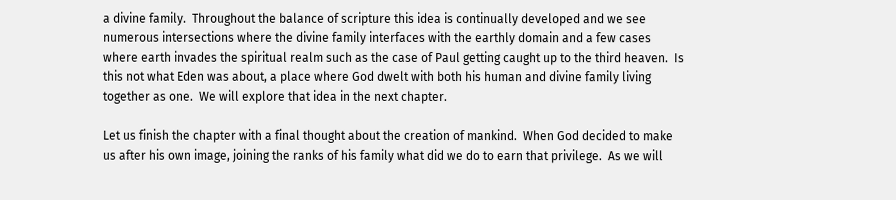a divine family.  Throughout the balance of scripture this idea is continually developed and we see numerous intersections where the divine family interfaces with the earthly domain and a few cases where earth invades the spiritual realm such as the case of Paul getting caught up to the third heaven.  Is this not what Eden was about, a place where God dwelt with both his human and divine family living together as one.  We will explore that idea in the next chapter.

Let us finish the chapter with a final thought about the creation of mankind.  When God decided to make us after his own image, joining the ranks of his family what did we do to earn that privilege.  As we will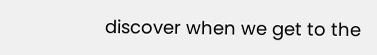discover when we get to the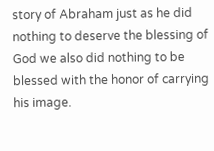story of Abraham just as he did nothing to deserve the blessing of God we also did nothing to be blessed with the honor of carrying his image.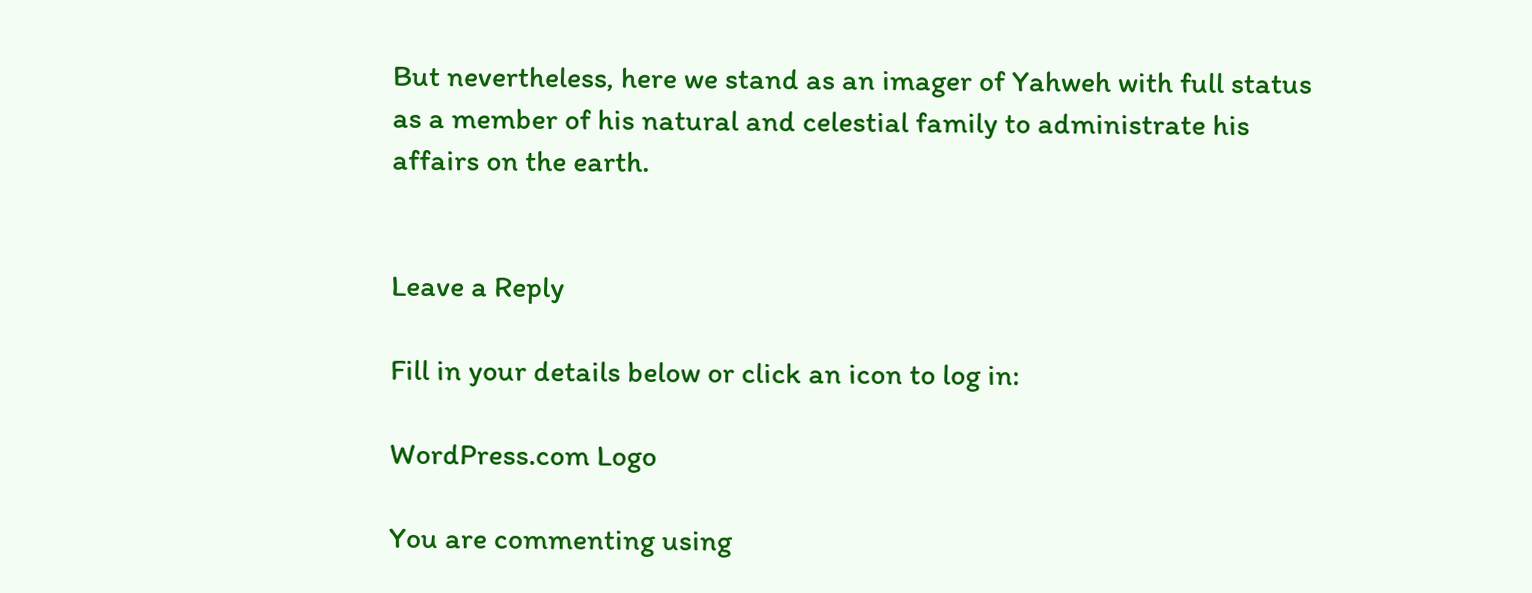But nevertheless, here we stand as an imager of Yahweh with full status as a member of his natural and celestial family to administrate his affairs on the earth.


Leave a Reply

Fill in your details below or click an icon to log in:

WordPress.com Logo

You are commenting using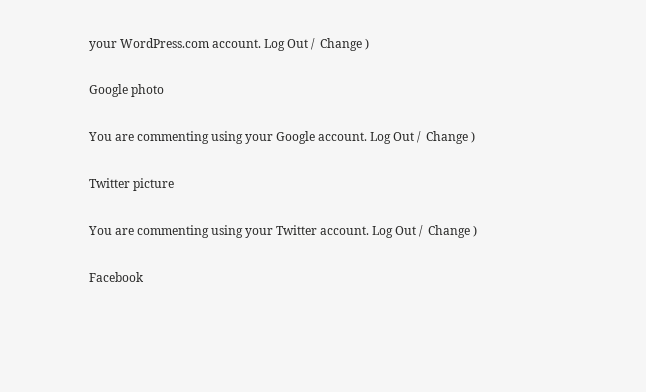your WordPress.com account. Log Out /  Change )

Google photo

You are commenting using your Google account. Log Out /  Change )

Twitter picture

You are commenting using your Twitter account. Log Out /  Change )

Facebook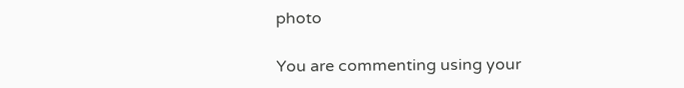photo

You are commenting using your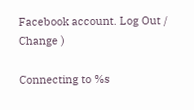Facebook account. Log Out /  Change )

Connecting to %s